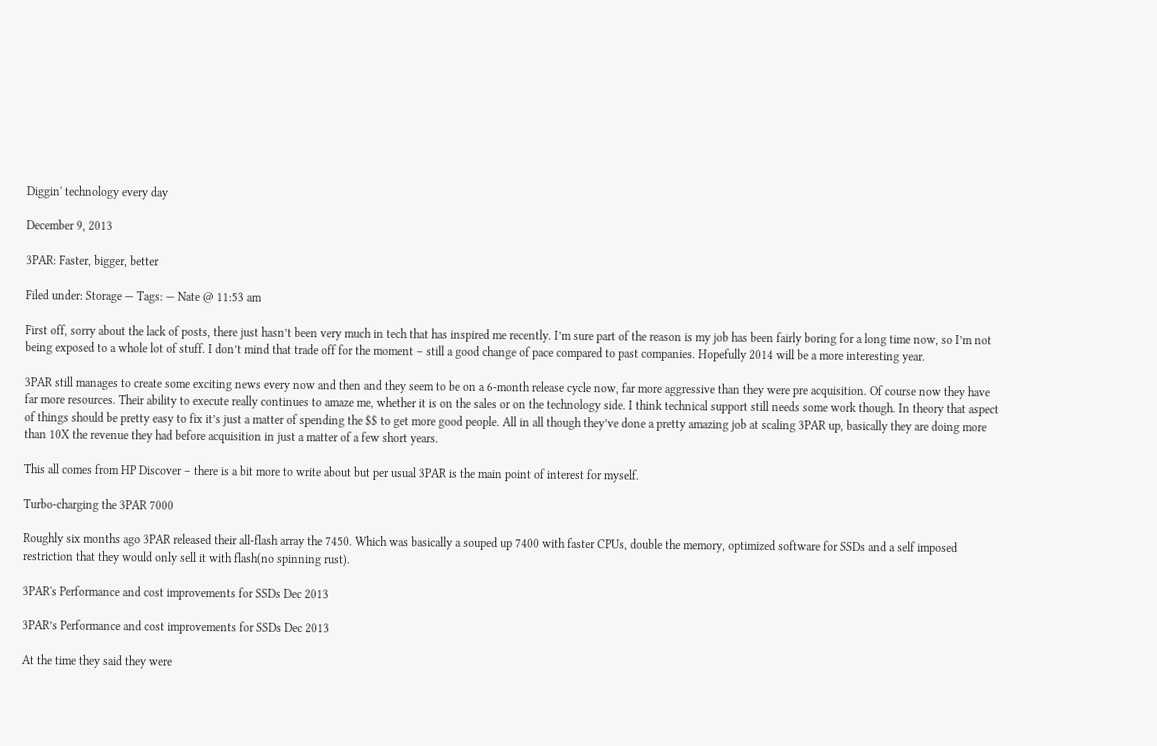Diggin' technology every day

December 9, 2013

3PAR: Faster, bigger, better

Filed under: Storage — Tags: — Nate @ 11:53 am

First off, sorry about the lack of posts, there just hasn’t been very much in tech that has inspired me recently. I’m sure part of the reason is my job has been fairly boring for a long time now, so I’m not being exposed to a whole lot of stuff. I don’t mind that trade off for the moment – still a good change of pace compared to past companies. Hopefully 2014 will be a more interesting year.

3PAR still manages to create some exciting news every now and then and they seem to be on a 6-month release cycle now, far more aggressive than they were pre acquisition. Of course now they have far more resources. Their ability to execute really continues to amaze me, whether it is on the sales or on the technology side. I think technical support still needs some work though. In theory that aspect of things should be pretty easy to fix it’s just a matter of spending the $$ to get more good people. All in all though they’ve done a pretty amazing job at scaling 3PAR up, basically they are doing more than 10X the revenue they had before acquisition in just a matter of a few short years.

This all comes from HP Discover – there is a bit more to write about but per usual 3PAR is the main point of interest for myself.

Turbo-charging the 3PAR 7000

Roughly six months ago 3PAR released their all-flash array the 7450. Which was basically a souped up 7400 with faster CPUs, double the memory, optimized software for SSDs and a self imposed restriction that they would only sell it with flash(no spinning rust).

3PAR's Performance and cost improvements for SSDs Dec 2013

3PAR’s Performance and cost improvements for SSDs Dec 2013

At the time they said they were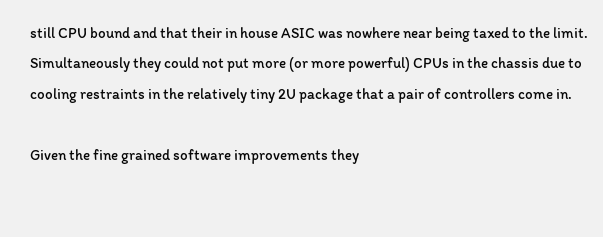still CPU bound and that their in house ASIC was nowhere near being taxed to the limit. Simultaneously they could not put more (or more powerful) CPUs in the chassis due to cooling restraints in the relatively tiny 2U package that a pair of controllers come in.

Given the fine grained software improvements they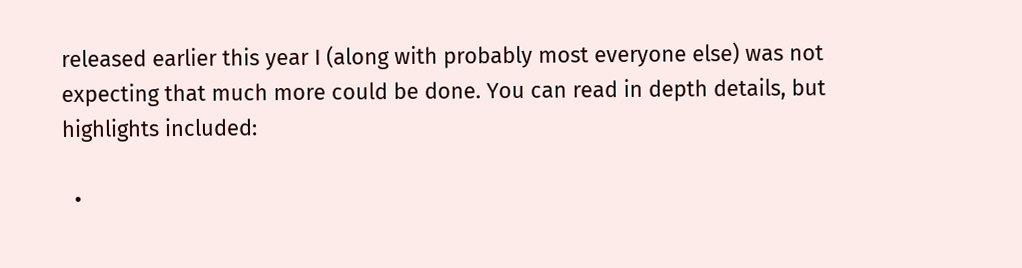released earlier this year I (along with probably most everyone else) was not expecting that much more could be done. You can read in depth details, but highlights included:

  •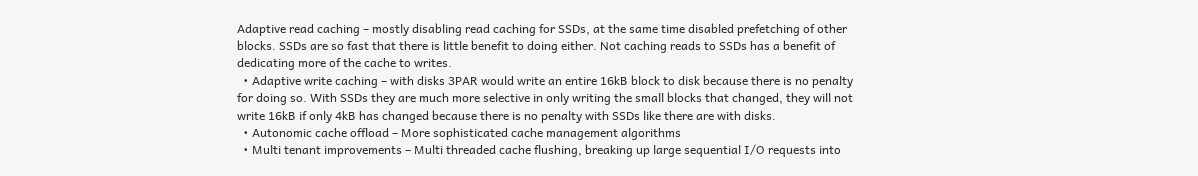Adaptive read caching – mostly disabling read caching for SSDs, at the same time disabled prefetching of other blocks. SSDs are so fast that there is little benefit to doing either. Not caching reads to SSDs has a benefit of dedicating more of the cache to writes.
  • Adaptive write caching – with disks 3PAR would write an entire 16kB block to disk because there is no penalty for doing so. With SSDs they are much more selective in only writing the small blocks that changed, they will not write 16kB if only 4kB has changed because there is no penalty with SSDs like there are with disks.
  • Autonomic cache offload – More sophisticated cache management algorithms
  • Multi tenant improvements – Multi threaded cache flushing, breaking up large sequential I/O requests into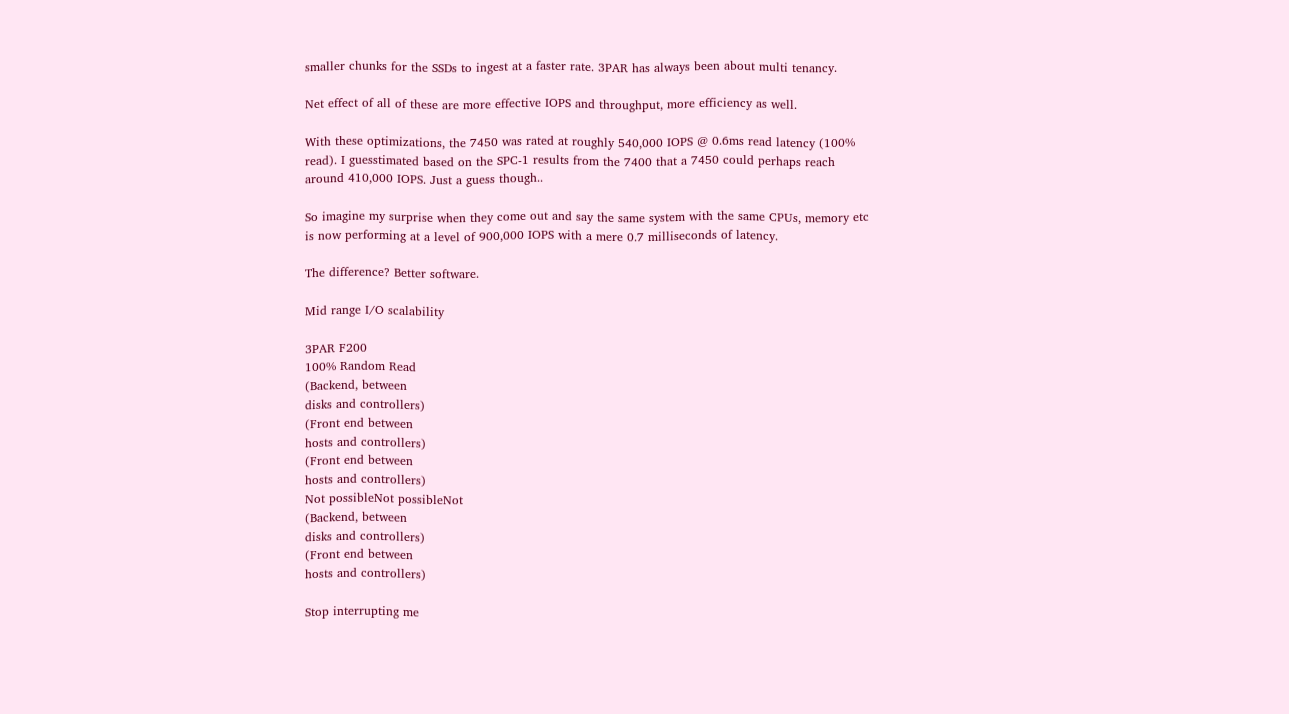smaller chunks for the SSDs to ingest at a faster rate. 3PAR has always been about multi tenancy.

Net effect of all of these are more effective IOPS and throughput, more efficiency as well.

With these optimizations, the 7450 was rated at roughly 540,000 IOPS @ 0.6ms read latency (100% read). I guesstimated based on the SPC-1 results from the 7400 that a 7450 could perhaps reach around 410,000 IOPS. Just a guess though..

So imagine my surprise when they come out and say the same system with the same CPUs, memory etc is now performing at a level of 900,000 IOPS with a mere 0.7 milliseconds of latency.

The difference? Better software.

Mid range I/O scalability

3PAR F200
100% Random Read
(Backend, between
disks and controllers)
(Front end between
hosts and controllers)
(Front end between
hosts and controllers)
Not possibleNot possibleNot
(Backend, between
disks and controllers)
(Front end between
hosts and controllers)

Stop interrupting me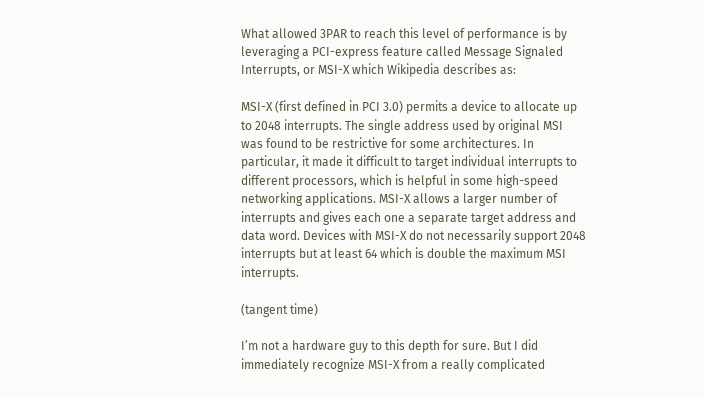What allowed 3PAR to reach this level of performance is by leveraging a PCI-express feature called Message Signaled Interrupts, or MSI-X which Wikipedia describes as:

MSI-X (first defined in PCI 3.0) permits a device to allocate up to 2048 interrupts. The single address used by original MSI was found to be restrictive for some architectures. In particular, it made it difficult to target individual interrupts to different processors, which is helpful in some high-speed networking applications. MSI-X allows a larger number of interrupts and gives each one a separate target address and data word. Devices with MSI-X do not necessarily support 2048 interrupts but at least 64 which is double the maximum MSI interrupts.

(tangent time)

I’m not a hardware guy to this depth for sure. But I did immediately recognize MSI-X from a really complicated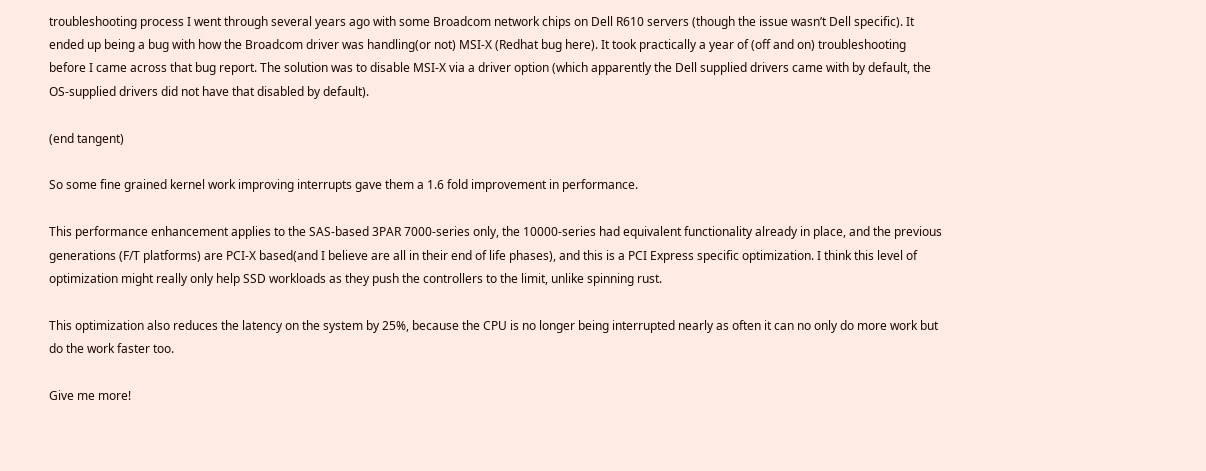troubleshooting process I went through several years ago with some Broadcom network chips on Dell R610 servers (though the issue wasn’t Dell specific). It ended up being a bug with how the Broadcom driver was handling(or not) MSI-X (Redhat bug here). It took practically a year of (off and on) troubleshooting before I came across that bug report. The solution was to disable MSI-X via a driver option (which apparently the Dell supplied drivers came with by default, the OS-supplied drivers did not have that disabled by default).

(end tangent)

So some fine grained kernel work improving interrupts gave them a 1.6 fold improvement in performance.

This performance enhancement applies to the SAS-based 3PAR 7000-series only, the 10000-series had equivalent functionality already in place, and the previous generations (F/T platforms) are PCI-X based(and I believe are all in their end of life phases), and this is a PCI Express specific optimization. I think this level of optimization might really only help SSD workloads as they push the controllers to the limit, unlike spinning rust.

This optimization also reduces the latency on the system by 25%, because the CPU is no longer being interrupted nearly as often it can no only do more work but do the work faster too.

Give me more!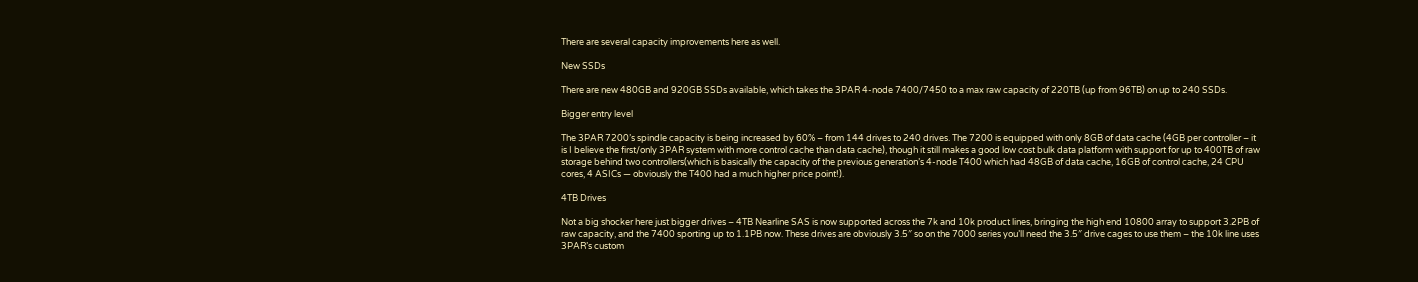There are several capacity improvements here as well.

New SSDs

There are new 480GB and 920GB SSDs available, which takes the 3PAR 4-node 7400/7450 to a max raw capacity of 220TB (up from 96TB) on up to 240 SSDs.

Bigger entry level

The 3PAR 7200’s spindle capacity is being increased by 60% – from 144 drives to 240 drives. The 7200 is equipped with only 8GB of data cache (4GB per controller – it is I believe the first/only 3PAR system with more control cache than data cache), though it still makes a good low cost bulk data platform with support for up to 400TB of raw storage behind two controllers(which is basically the capacity of the previous generation’s 4-node T400 which had 48GB of data cache, 16GB of control cache, 24 CPU cores, 4 ASICs — obviously the T400 had a much higher price point!).

4TB Drives

Not a big shocker here just bigger drives – 4TB Nearline SAS is now supported across the 7k and 10k product lines, bringing the high end 10800 array to support 3.2PB of raw capacity, and the 7400 sporting up to 1.1PB now. These drives are obviously 3.5″ so on the 7000 series you’ll need the 3.5″ drive cages to use them – the 10k line uses 3PAR’s custom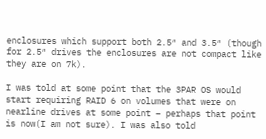enclosures which support both 2.5″ and 3.5″ (though for 2.5″ drives the enclosures are not compact like they are on 7k).

I was told at some point that the 3PAR OS would start requiring RAID 6 on volumes that were on nearline drives at some point – perhaps that point is now(I am not sure). I was also told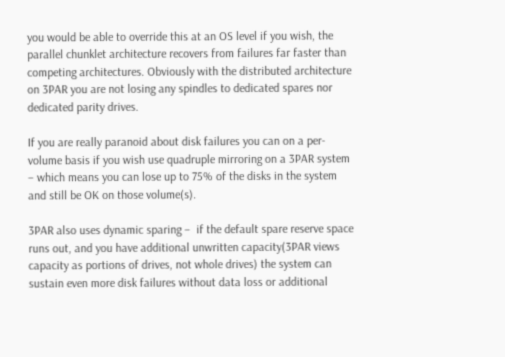you would be able to override this at an OS level if you wish, the parallel chunklet architecture recovers from failures far faster than competing architectures. Obviously with the distributed architecture on 3PAR you are not losing any spindles to dedicated spares nor dedicated parity drives.

If you are really paranoid about disk failures you can on a per-volume basis if you wish use quadruple mirroring on a 3PAR system – which means you can lose up to 75% of the disks in the system and still be OK on those volume(s).

3PAR also uses dynamic sparing –  if the default spare reserve space runs out, and you have additional unwritten capacity(3PAR views capacity as portions of drives, not whole drives) the system can sustain even more disk failures without data loss or additional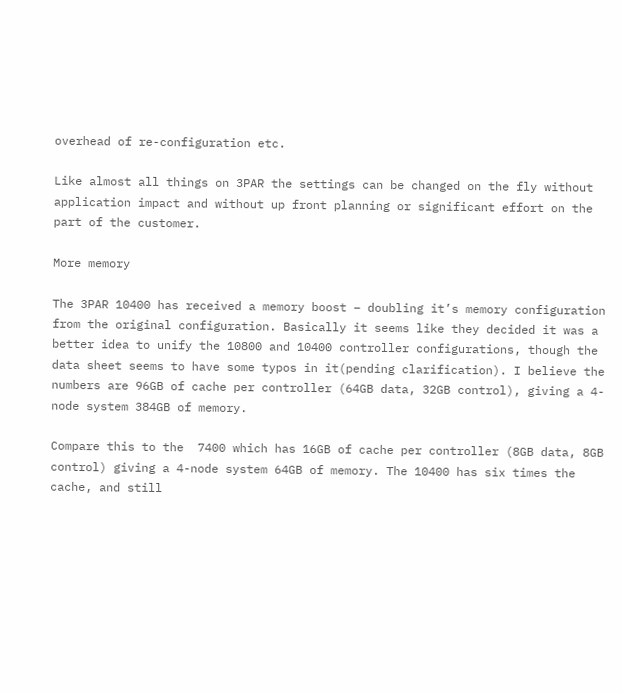overhead of re-configuration etc.

Like almost all things on 3PAR the settings can be changed on the fly without application impact and without up front planning or significant effort on the part of the customer.

More memory

The 3PAR 10400 has received a memory boost – doubling it’s memory configuration from the original configuration. Basically it seems like they decided it was a better idea to unify the 10800 and 10400 controller configurations, though the data sheet seems to have some typos in it(pending clarification). I believe the numbers are 96GB of cache per controller (64GB data, 32GB control), giving a 4-node system 384GB of memory.

Compare this to the  7400 which has 16GB of cache per controller (8GB data, 8GB control) giving a 4-node system 64GB of memory. The 10400 has six times the cache, and still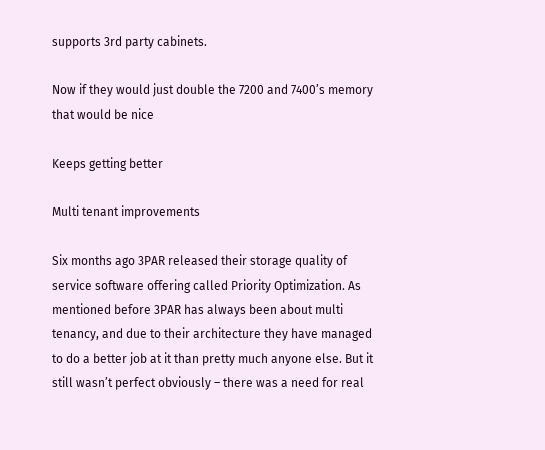supports 3rd party cabinets.

Now if they would just double the 7200 and 7400’s memory that would be nice

Keeps getting better

Multi tenant improvements

Six months ago 3PAR released their storage quality of service software offering called Priority Optimization. As mentioned before 3PAR has always been about multi tenancy, and due to their architecture they have managed to do a better job at it than pretty much anyone else. But it still wasn’t perfect obviously – there was a need for real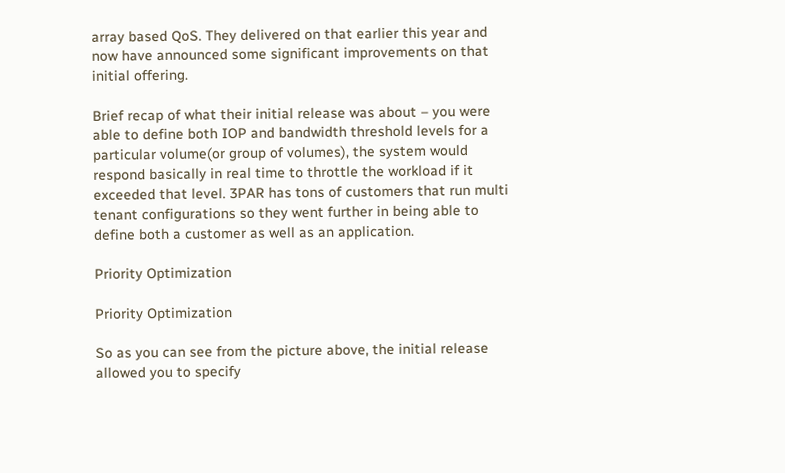array based QoS. They delivered on that earlier this year and now have announced some significant improvements on that initial offering.

Brief recap of what their initial release was about – you were able to define both IOP and bandwidth threshold levels for a particular volume(or group of volumes), the system would respond basically in real time to throttle the workload if it exceeded that level. 3PAR has tons of customers that run multi tenant configurations so they went further in being able to define both a customer as well as an application.

Priority Optimization

Priority Optimization

So as you can see from the picture above, the initial release allowed you to specify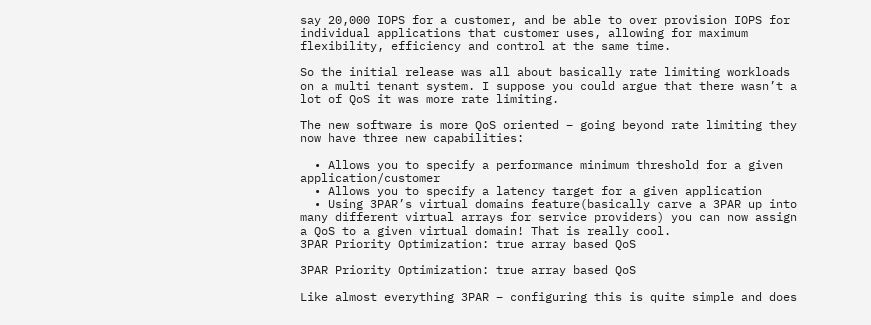say 20,000 IOPS for a customer, and be able to over provision IOPS for individual applications that customer uses, allowing for maximum flexibility, efficiency and control at the same time.

So the initial release was all about basically rate limiting workloads on a multi tenant system. I suppose you could argue that there wasn’t a lot of QoS it was more rate limiting.

The new software is more QoS oriented – going beyond rate limiting they now have three new capabilities:

  • Allows you to specify a performance minimum threshold for a given application/customer
  • Allows you to specify a latency target for a given application
  • Using 3PAR’s virtual domains feature(basically carve a 3PAR up into many different virtual arrays for service providers) you can now assign a QoS to a given virtual domain! That is really cool.
3PAR Priority Optimization: true array based QoS

3PAR Priority Optimization: true array based QoS

Like almost everything 3PAR – configuring this is quite simple and does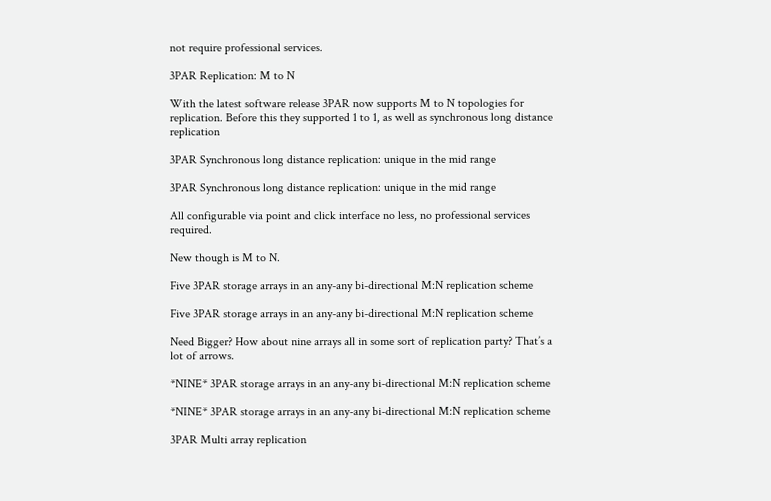not require professional services.

3PAR Replication: M to N

With the latest software release 3PAR now supports M to N topologies for replication. Before this they supported 1 to 1, as well as synchronous long distance replication

3PAR Synchronous long distance replication: unique in the mid range

3PAR Synchronous long distance replication: unique in the mid range

All configurable via point and click interface no less, no professional services required.

New though is M to N.

Five 3PAR storage arrays in an any-any bi-directional M:N replication scheme

Five 3PAR storage arrays in an any-any bi-directional M:N replication scheme

Need Bigger? How about nine arrays all in some sort of replication party? That’s a lot of arrows.

*NINE* 3PAR storage arrays in an any-any bi-directional M:N replication scheme

*NINE* 3PAR storage arrays in an any-any bi-directional M:N replication scheme

3PAR Multi array replication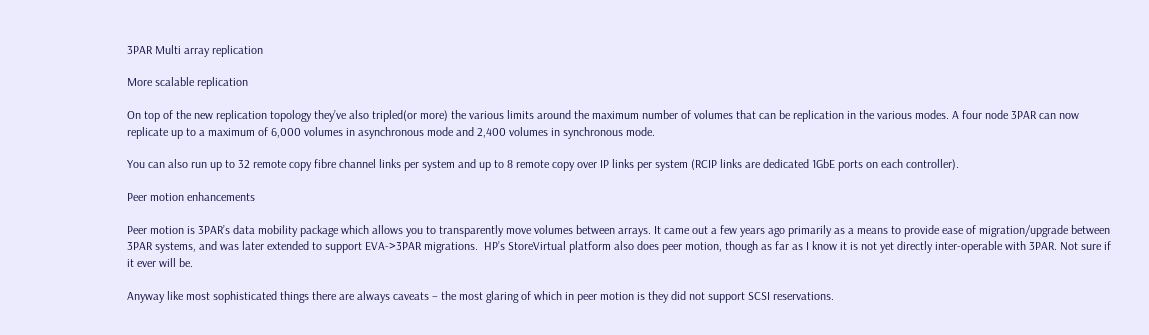3PAR Multi array replication

More scalable replication

On top of the new replication topology they’ve also tripled(or more) the various limits around the maximum number of volumes that can be replication in the various modes. A four node 3PAR can now replicate up to a maximum of 6,000 volumes in asynchronous mode and 2,400 volumes in synchronous mode.

You can also run up to 32 remote copy fibre channel links per system and up to 8 remote copy over IP links per system (RCIP links are dedicated 1GbE ports on each controller).

Peer motion enhancements

Peer motion is 3PAR’s data mobility package which allows you to transparently move volumes between arrays. It came out a few years ago primarily as a means to provide ease of migration/upgrade between 3PAR systems, and was later extended to support EVA->3PAR migrations.  HP’s StoreVirtual platform also does peer motion, though as far as I know it is not yet directly inter-operable with 3PAR. Not sure if it ever will be.

Anyway like most sophisticated things there are always caveats – the most glaring of which in peer motion is they did not support SCSI reservations.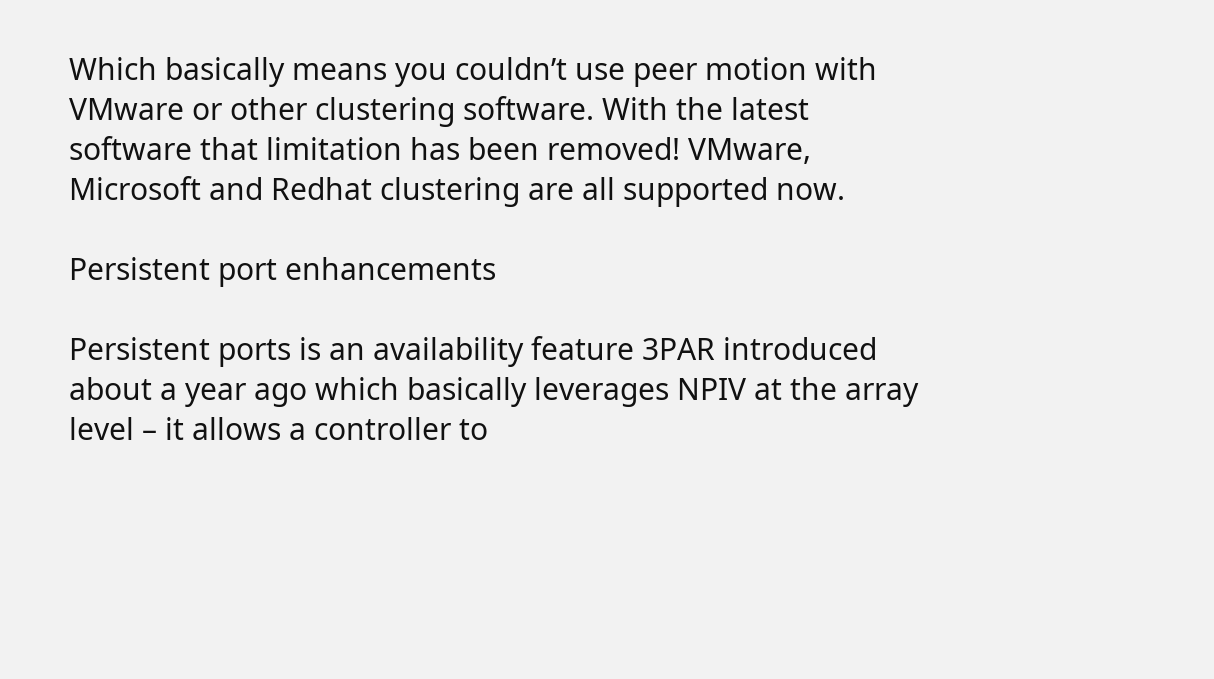Which basically means you couldn’t use peer motion with VMware or other clustering software. With the latest software that limitation has been removed! VMware, Microsoft and Redhat clustering are all supported now.

Persistent port enhancements

Persistent ports is an availability feature 3PAR introduced about a year ago which basically leverages NPIV at the array level – it allows a controller to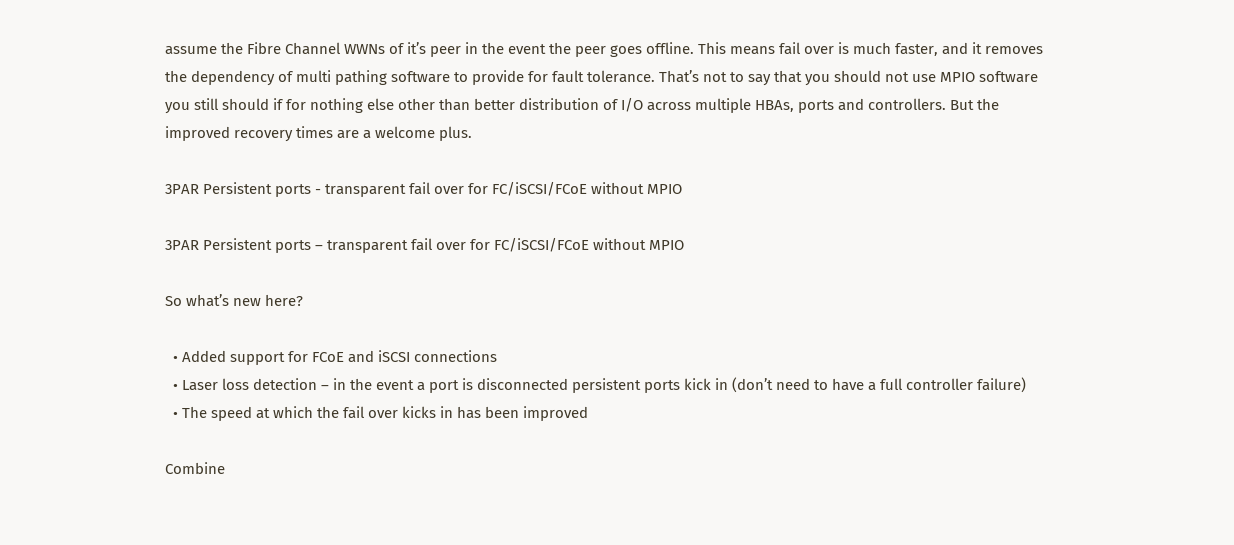assume the Fibre Channel WWNs of it’s peer in the event the peer goes offline. This means fail over is much faster, and it removes the dependency of multi pathing software to provide for fault tolerance. That’s not to say that you should not use MPIO software you still should if for nothing else other than better distribution of I/O across multiple HBAs, ports and controllers. But the improved recovery times are a welcome plus.

3PAR Persistent ports - transparent fail over for FC/iSCSI/FCoE without MPIO

3PAR Persistent ports – transparent fail over for FC/iSCSI/FCoE without MPIO

So what’s new here?

  • Added support for FCoE and iSCSI connections
  • Laser loss detection – in the event a port is disconnected persistent ports kick in (don’t need to have a full controller failure)
  • The speed at which the fail over kicks in has been improved

Combine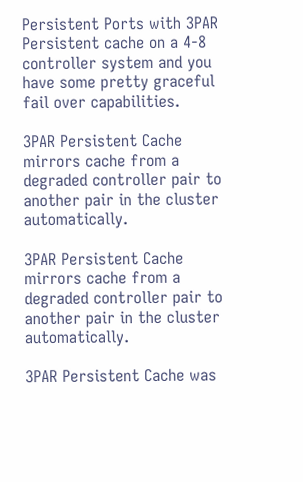Persistent Ports with 3PAR Persistent cache on a 4-8 controller system and you have some pretty graceful fail over capabilities.

3PAR Persistent Cache mirrors cache from a degraded controller pair to another pair in the cluster automatically.

3PAR Persistent Cache mirrors cache from a degraded controller pair to another pair in the cluster automatically.

3PAR Persistent Cache was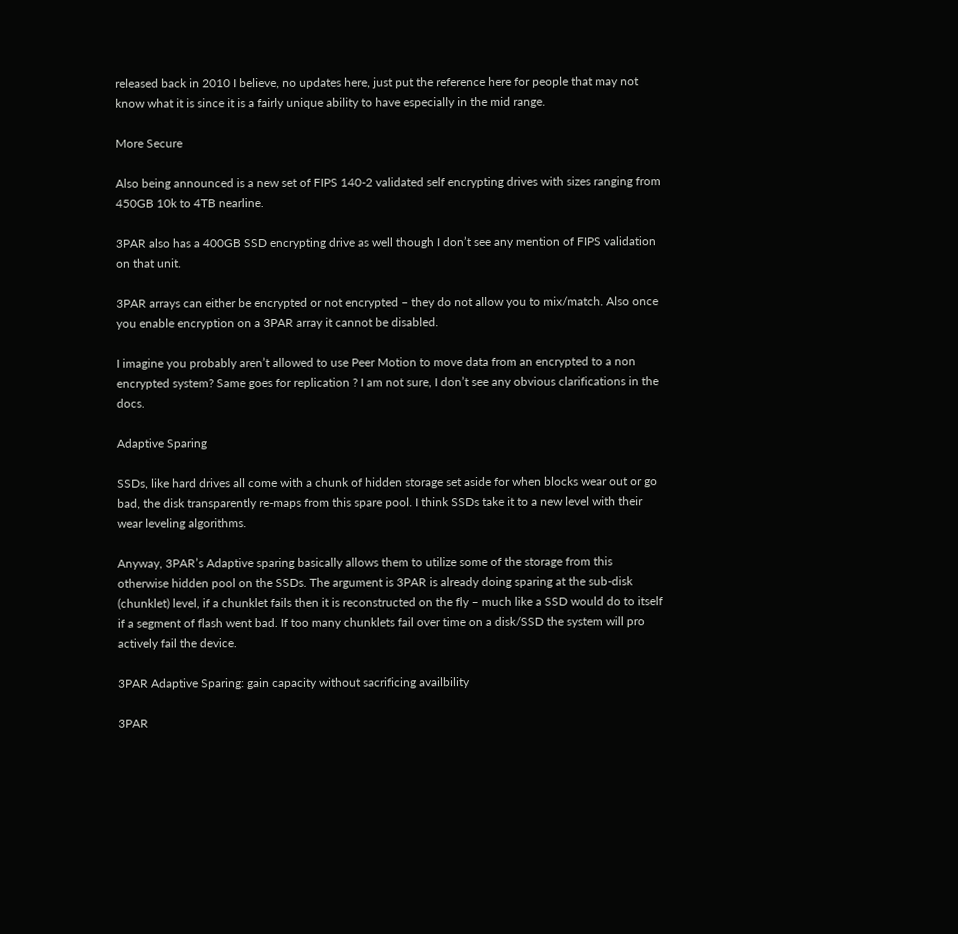released back in 2010 I believe, no updates here, just put the reference here for people that may not know what it is since it is a fairly unique ability to have especially in the mid range.

More Secure

Also being announced is a new set of FIPS 140-2 validated self encrypting drives with sizes ranging from 450GB 10k to 4TB nearline.

3PAR also has a 400GB SSD encrypting drive as well though I don’t see any mention of FIPS validation on that unit.

3PAR arrays can either be encrypted or not encrypted – they do not allow you to mix/match. Also once you enable encryption on a 3PAR array it cannot be disabled.

I imagine you probably aren’t allowed to use Peer Motion to move data from an encrypted to a non encrypted system? Same goes for replication ? I am not sure, I don’t see any obvious clarifications in the docs.

Adaptive Sparing

SSDs, like hard drives all come with a chunk of hidden storage set aside for when blocks wear out or go bad, the disk transparently re-maps from this spare pool. I think SSDs take it to a new level with their wear leveling algorithms.

Anyway, 3PAR’s Adaptive sparing basically allows them to utilize some of the storage from this otherwise hidden pool on the SSDs. The argument is 3PAR is already doing sparing at the sub-disk (chunklet) level, if a chunklet fails then it is reconstructed on the fly – much like a SSD would do to itself if a segment of flash went bad. If too many chunklets fail over time on a disk/SSD the system will pro actively fail the device.

3PAR Adaptive Sparing: gain capacity without sacrificing availbility

3PAR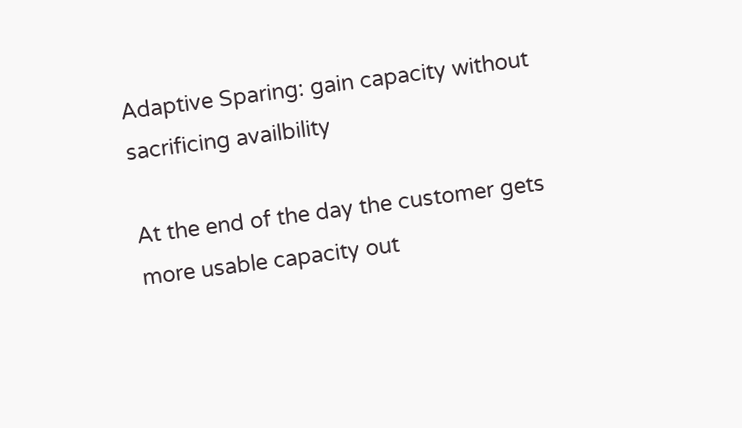Adaptive Sparing: gain capacity without sacrificing availbility

At the end of the day the customer gets more usable capacity out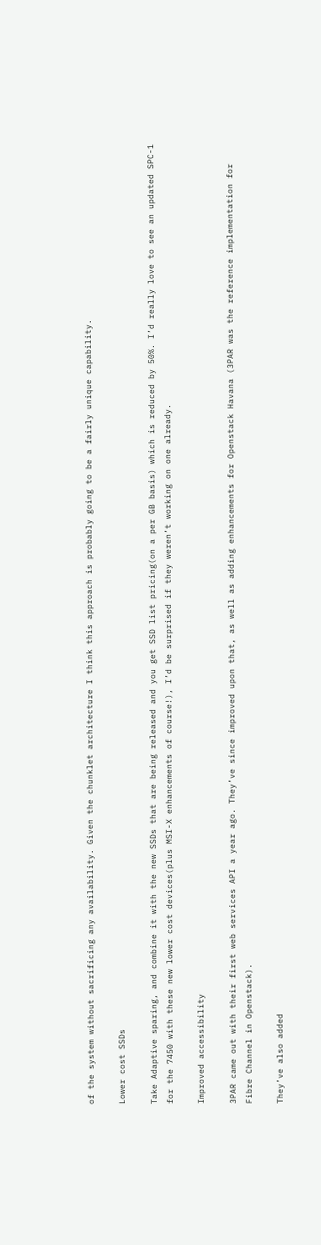of the system without sacrificing any availability. Given the chunklet architecture I think this approach is probably going to be a fairly unique capability.

Lower cost SSDs

Take Adaptive sparing, and combine it with the new SSDs that are being released and you get SSD list pricing(on a per GB basis) which is reduced by 50%. I’d really love to see an updated SPC-1 for the 7450 with these new lower cost devices(plus MSI-X enhancements of course!), I’d be surprised if they weren’t working on one already.

Improved accessibility

3PAR came out with their first web services API a year ago. They’ve since improved upon that, as well as adding enhancements for Openstack Havana (3PAR was the reference implementation for Fibre Channel in Openstack).

They’ve also added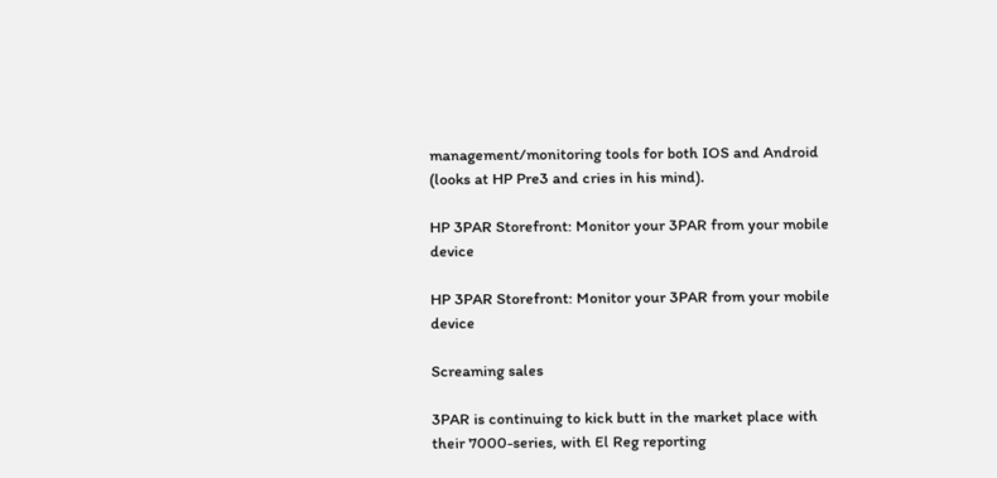management/monitoring tools for both IOS and Android (looks at HP Pre3 and cries in his mind).

HP 3PAR Storefront: Monitor your 3PAR from your mobile device

HP 3PAR Storefront: Monitor your 3PAR from your mobile device

Screaming sales

3PAR is continuing to kick butt in the market place with their 7000-series, with El Reg reporting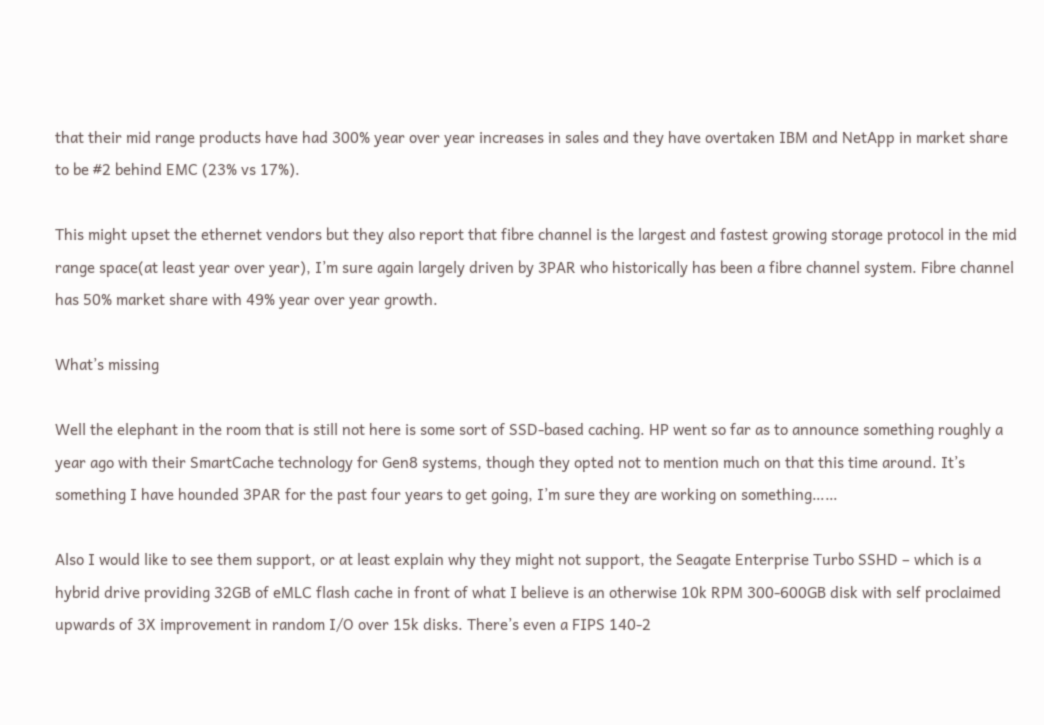that their mid range products have had 300% year over year increases in sales and they have overtaken IBM and NetApp in market share to be #2 behind EMC (23% vs 17%).

This might upset the ethernet vendors but they also report that fibre channel is the largest and fastest growing storage protocol in the mid range space(at least year over year), I’m sure again largely driven by 3PAR who historically has been a fibre channel system. Fibre channel has 50% market share with 49% year over year growth.

What’s missing

Well the elephant in the room that is still not here is some sort of SSD-based caching. HP went so far as to announce something roughly a year ago with their SmartCache technology for Gen8 systems, though they opted not to mention much on that this time around. It’s something I have hounded 3PAR for the past four years to get going, I’m sure they are working on something……

Also I would like to see them support, or at least explain why they might not support, the Seagate Enterprise Turbo SSHD – which is a hybrid drive providing 32GB of eMLC flash cache in front of what I believe is an otherwise 10k RPM 300-600GB disk with self proclaimed upwards of 3X improvement in random I/O over 15k disks. There’s even a FIPS 140-2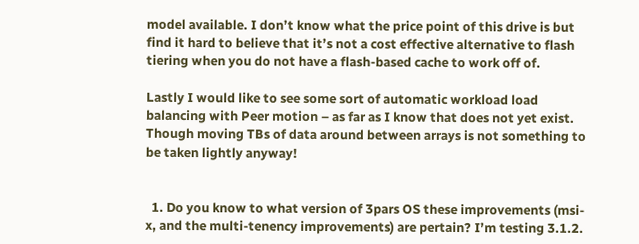model available. I don’t know what the price point of this drive is but find it hard to believe that it’s not a cost effective alternative to flash tiering when you do not have a flash-based cache to work off of.

Lastly I would like to see some sort of automatic workload load balancing with Peer motion – as far as I know that does not yet exist. Though moving TBs of data around between arrays is not something to be taken lightly anyway!


  1. Do you know to what version of 3pars OS these improvements (msi-x, and the multi-tenency improvements) are pertain? I’m testing 3.1.2.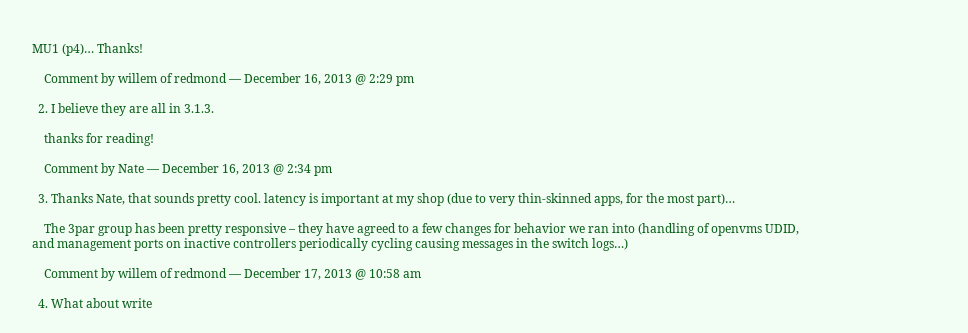MU1 (p4)… Thanks!

    Comment by willem of redmond — December 16, 2013 @ 2:29 pm

  2. I believe they are all in 3.1.3.

    thanks for reading!

    Comment by Nate — December 16, 2013 @ 2:34 pm

  3. Thanks Nate, that sounds pretty cool. latency is important at my shop (due to very thin-skinned apps, for the most part)…

    The 3par group has been pretty responsive – they have agreed to a few changes for behavior we ran into (handling of openvms UDID, and management ports on inactive controllers periodically cycling causing messages in the switch logs…)

    Comment by willem of redmond — December 17, 2013 @ 10:58 am

  4. What about write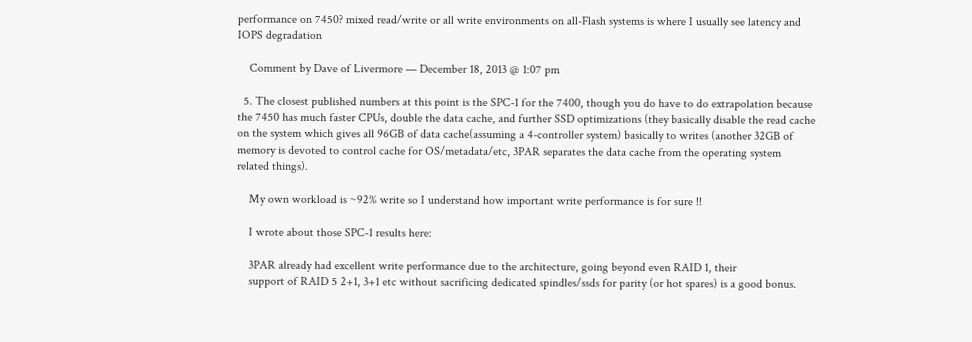performance on 7450? mixed read/write or all write environments on all-Flash systems is where I usually see latency and IOPS degradation

    Comment by Dave of Livermore — December 18, 2013 @ 1:07 pm

  5. The closest published numbers at this point is the SPC-1 for the 7400, though you do have to do extrapolation because the 7450 has much faster CPUs, double the data cache, and further SSD optimizations (they basically disable the read cache on the system which gives all 96GB of data cache(assuming a 4-controller system) basically to writes (another 32GB of memory is devoted to control cache for OS/metadata/etc, 3PAR separates the data cache from the operating system related things).

    My own workload is ~92% write so I understand how important write performance is for sure !!

    I wrote about those SPC-1 results here:

    3PAR already had excellent write performance due to the architecture, going beyond even RAID 1, their
    support of RAID 5 2+1, 3+1 etc without sacrificing dedicated spindles/ssds for parity (or hot spares) is a good bonus.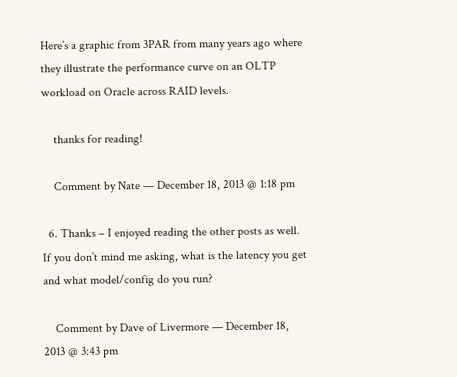Here’s a graphic from 3PAR from many years ago where they illustrate the performance curve on an OLTP workload on Oracle across RAID levels.

    thanks for reading!

    Comment by Nate — December 18, 2013 @ 1:18 pm

  6. Thanks – I enjoyed reading the other posts as well. If you don’t mind me asking, what is the latency you get and what model/config do you run?

    Comment by Dave of Livermore — December 18, 2013 @ 3:43 pm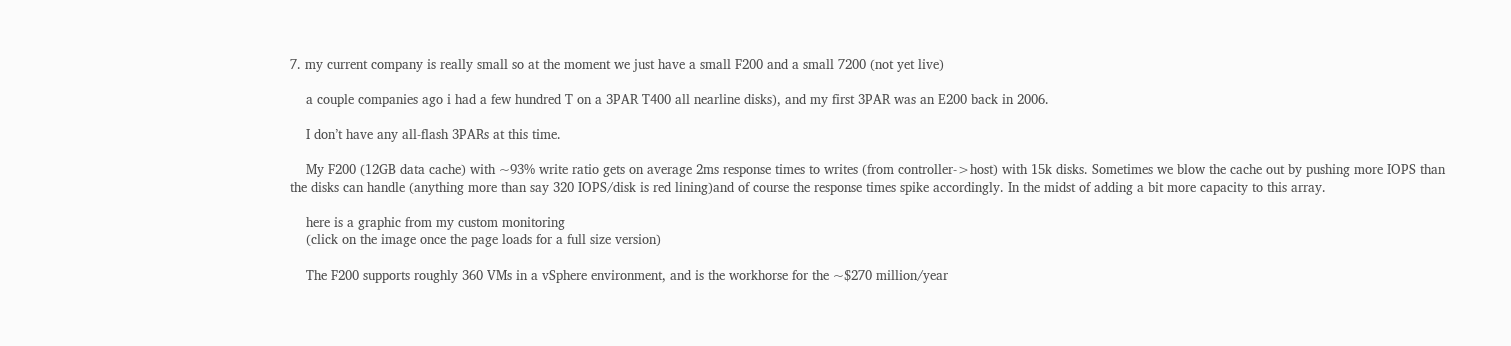7. my current company is really small so at the moment we just have a small F200 and a small 7200 (not yet live)

    a couple companies ago i had a few hundred T on a 3PAR T400 all nearline disks), and my first 3PAR was an E200 back in 2006.

    I don’t have any all-flash 3PARs at this time.

    My F200 (12GB data cache) with ~93% write ratio gets on average 2ms response times to writes (from controller->host) with 15k disks. Sometimes we blow the cache out by pushing more IOPS than the disks can handle (anything more than say 320 IOPS/disk is red lining)and of course the response times spike accordingly. In the midst of adding a bit more capacity to this array.

    here is a graphic from my custom monitoring
    (click on the image once the page loads for a full size version)

    The F200 supports roughly 360 VMs in a vSphere environment, and is the workhorse for the ~$270 million/year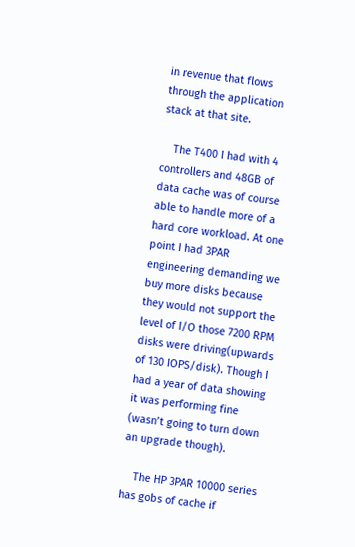in revenue that flows through the application stack at that site.

    The T400 I had with 4 controllers and 48GB of data cache was of course able to handle more of a hard core workload. At one point I had 3PAR engineering demanding we buy more disks because they would not support the level of I/O those 7200 RPM disks were driving(upwards of 130 IOPS/disk). Though I had a year of data showing it was performing fine (wasn’t going to turn down an upgrade though).

    The HP 3PAR 10000 series has gobs of cache if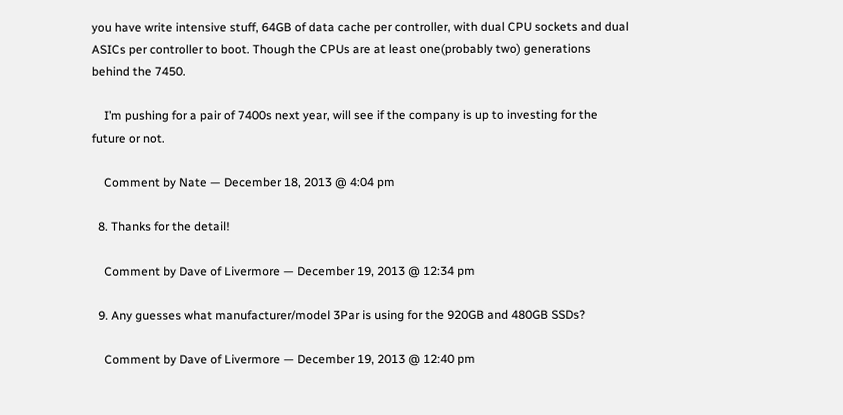you have write intensive stuff, 64GB of data cache per controller, with dual CPU sockets and dual ASICs per controller to boot. Though the CPUs are at least one(probably two) generations behind the 7450.

    I’m pushing for a pair of 7400s next year, will see if the company is up to investing for the future or not.

    Comment by Nate — December 18, 2013 @ 4:04 pm

  8. Thanks for the detail!

    Comment by Dave of Livermore — December 19, 2013 @ 12:34 pm

  9. Any guesses what manufacturer/model 3Par is using for the 920GB and 480GB SSDs?

    Comment by Dave of Livermore — December 19, 2013 @ 12:40 pm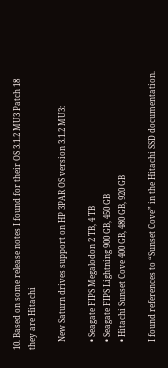10. Based on some release notes I found for their OS 3.1.2 MU3 Patch 18 they are Hitachi

    New Saturn drives support on HP 3PAR OS version 3.1.2 MU3:

    • Seagate FIPS Megalodon 2 TB, 4 TB
    • Seagate FIPS Lightning 900 GB, 450 GB
    • Hitachi Sunset Cove 400 GB, 480 GB, 920 GB

    I found references to “Sunset Cove” in the Hitachi SSD documentation.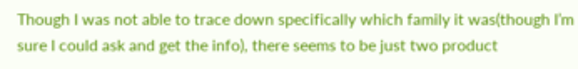Though I was not able to trace down specifically which family it was(though I’m sure I could ask and get the info), there seems to be just two product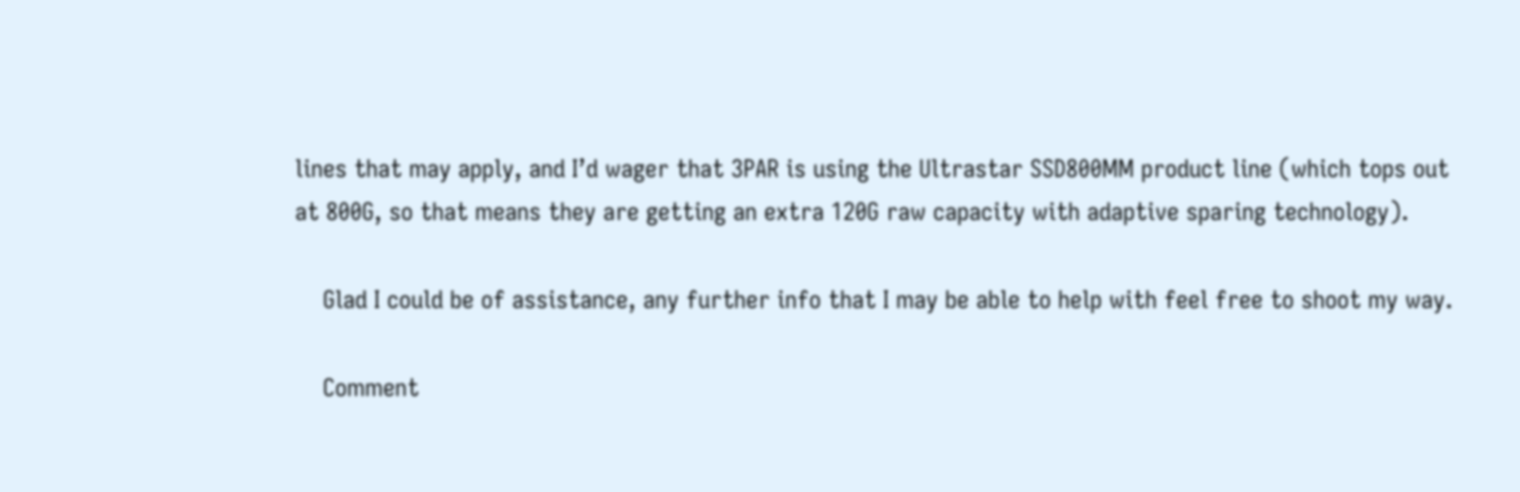lines that may apply, and I’d wager that 3PAR is using the Ultrastar SSD800MM product line (which tops out at 800G, so that means they are getting an extra 120G raw capacity with adaptive sparing technology).

    Glad I could be of assistance, any further info that I may be able to help with feel free to shoot my way.

    Comment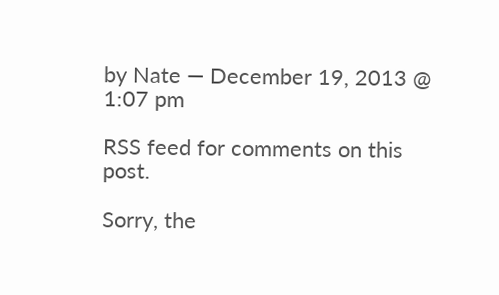by Nate — December 19, 2013 @ 1:07 pm

RSS feed for comments on this post.

Sorry, the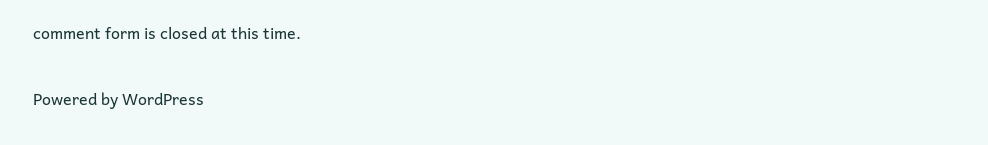comment form is closed at this time.

Powered by WordPress